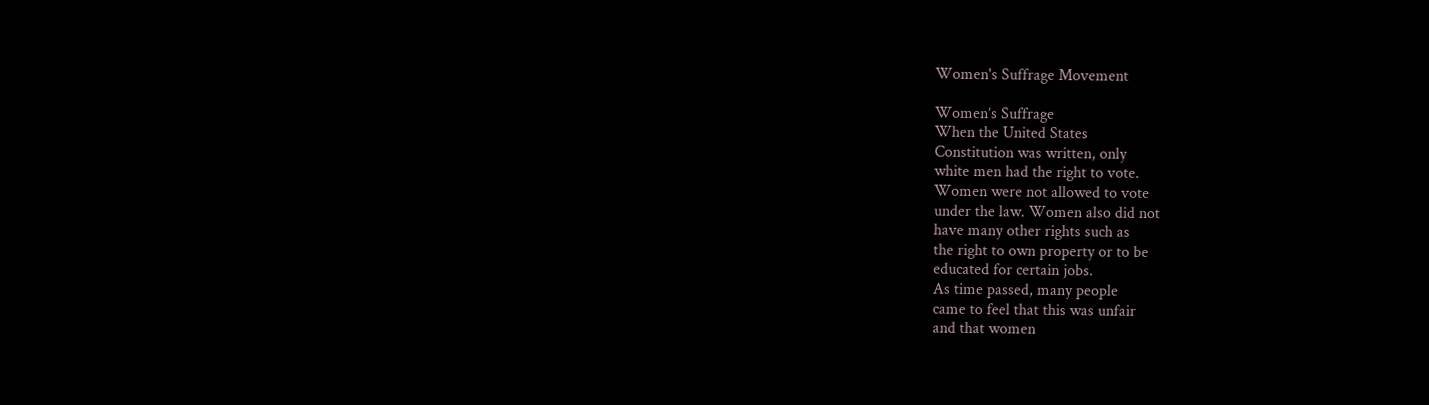Women's Suffrage Movement

Women’s Suffrage
When the United States
Constitution was written, only
white men had the right to vote.
Women were not allowed to vote
under the law. Women also did not
have many other rights such as
the right to own property or to be
educated for certain jobs.
As time passed, many people
came to feel that this was unfair
and that women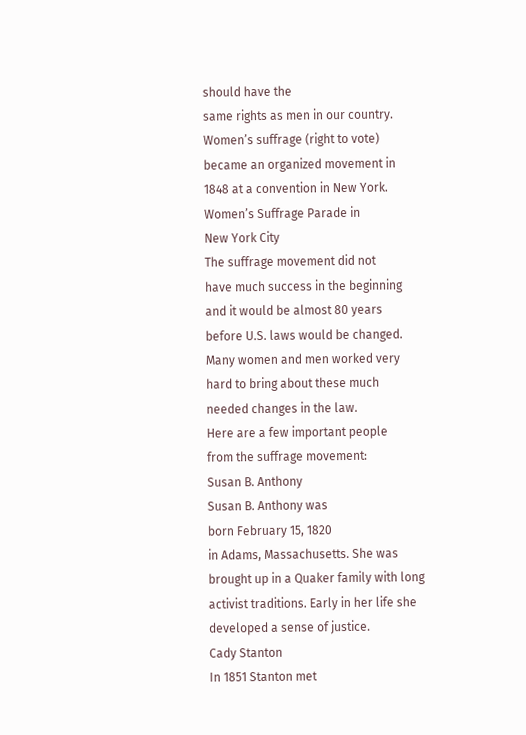should have the
same rights as men in our country.
Women’s suffrage (right to vote)
became an organized movement in
1848 at a convention in New York.
Women’s Suffrage Parade in
New York City
The suffrage movement did not
have much success in the beginning
and it would be almost 80 years
before U.S. laws would be changed.
Many women and men worked very
hard to bring about these much
needed changes in the law.
Here are a few important people
from the suffrage movement:
Susan B. Anthony
Susan B. Anthony was
born February 15, 1820
in Adams, Massachusetts. She was
brought up in a Quaker family with long
activist traditions. Early in her life she
developed a sense of justice.
Cady Stanton
In 1851 Stanton met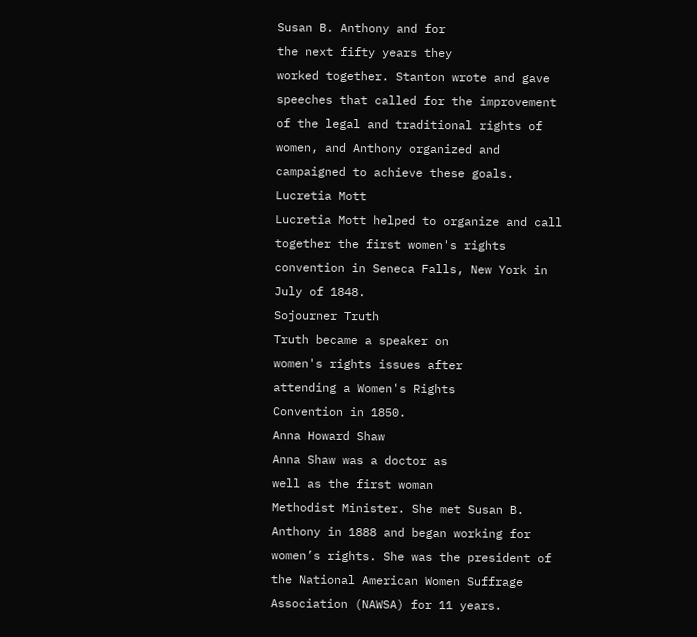Susan B. Anthony and for
the next fifty years they
worked together. Stanton wrote and gave
speeches that called for the improvement
of the legal and traditional rights of
women, and Anthony organized and
campaigned to achieve these goals.
Lucretia Mott
Lucretia Mott helped to organize and call
together the first women's rights
convention in Seneca Falls, New York in
July of 1848.
Sojourner Truth
Truth became a speaker on
women's rights issues after
attending a Women's Rights
Convention in 1850.
Anna Howard Shaw
Anna Shaw was a doctor as
well as the first woman
Methodist Minister. She met Susan B.
Anthony in 1888 and began working for
women’s rights. She was the president of
the National American Women Suffrage
Association (NAWSA) for 11 years.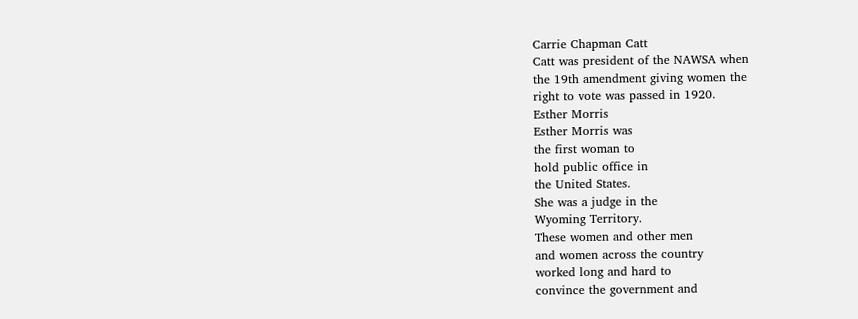Carrie Chapman Catt
Catt was president of the NAWSA when
the 19th amendment giving women the
right to vote was passed in 1920.
Esther Morris
Esther Morris was
the first woman to
hold public office in
the United States.
She was a judge in the
Wyoming Territory.
These women and other men
and women across the country
worked long and hard to
convince the government and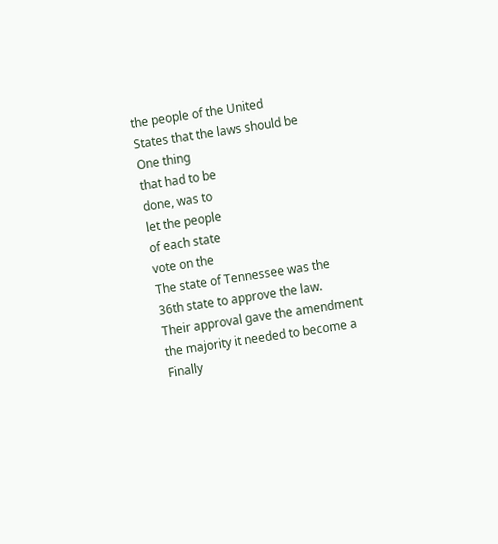the people of the United
States that the laws should be
One thing
that had to be
done, was to
let the people
of each state
vote on the
The state of Tennessee was the
36th state to approve the law.
Their approval gave the amendment
the majority it needed to become a
Finally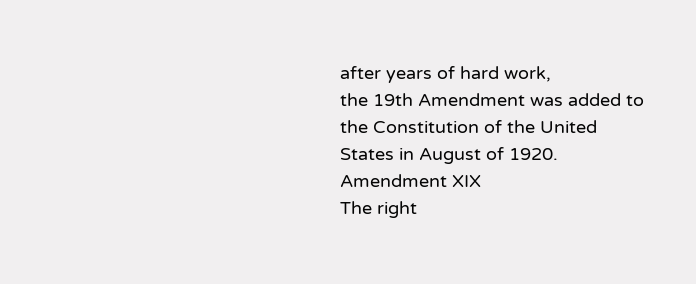after years of hard work,
the 19th Amendment was added to
the Constitution of the United
States in August of 1920.
Amendment XIX
The right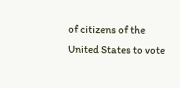of citizens of the
United States to vote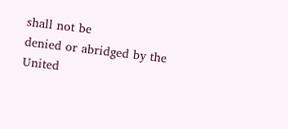shall not be
denied or abridged by the United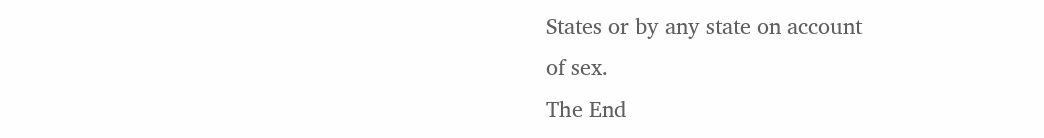States or by any state on account
of sex.
The End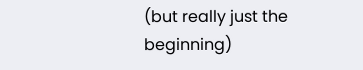(but really just the beginning)